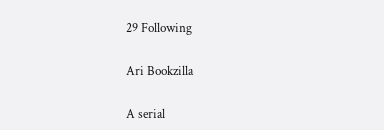29 Following

Ari Bookzilla

A serial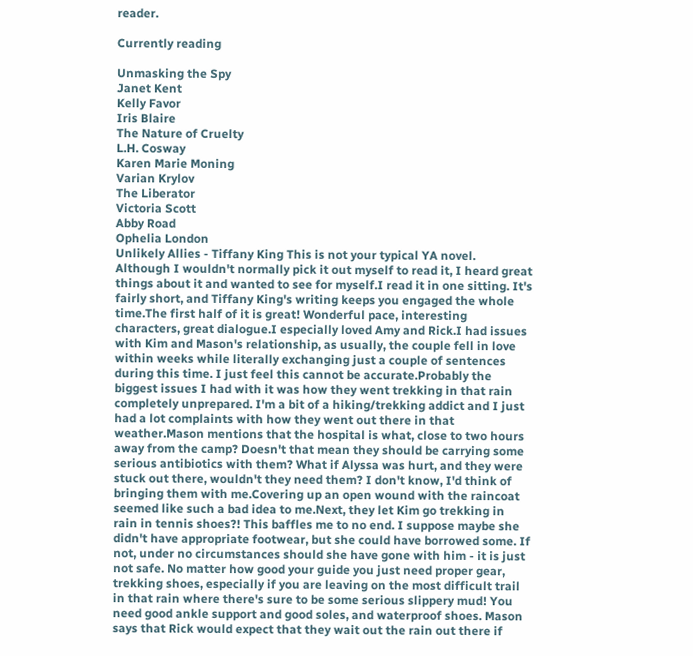reader.

Currently reading

Unmasking the Spy
Janet Kent
Kelly Favor
Iris Blaire
The Nature of Cruelty
L.H. Cosway
Karen Marie Moning
Varian Krylov
The Liberator
Victoria Scott
Abby Road
Ophelia London
Unlikely Allies - Tiffany King This is not your typical YA novel. Although I wouldn't normally pick it out myself to read it, I heard great things about it and wanted to see for myself.I read it in one sitting. It's fairly short, and Tiffany King's writing keeps you engaged the whole time.The first half of it is great! Wonderful pace, interesting characters, great dialogue.I especially loved Amy and Rick.I had issues with Kim and Mason's relationship, as usually, the couple fell in love within weeks while literally exchanging just a couple of sentences during this time. I just feel this cannot be accurate.Probably the biggest issues I had with it was how they went trekking in that rain completely unprepared. I'm a bit of a hiking/trekking addict and I just had a lot complaints with how they went out there in that weather.Mason mentions that the hospital is what, close to two hours away from the camp? Doesn't that mean they should be carrying some serious antibiotics with them? What if Alyssa was hurt, and they were stuck out there, wouldn't they need them? I don't know, I'd think of bringing them with me.Covering up an open wound with the raincoat seemed like such a bad idea to me.Next, they let Kim go trekking in rain in tennis shoes?! This baffles me to no end. I suppose maybe she didn't have appropriate footwear, but she could have borrowed some. If not, under no circumstances should she have gone with him - it is just not safe. No matter how good your guide you just need proper gear, trekking shoes, especially if you are leaving on the most difficult trail in that rain where there's sure to be some serious slippery mud! You need good ankle support and good soles, and waterproof shoes. Mason says that Rick would expect that they wait out the rain out there if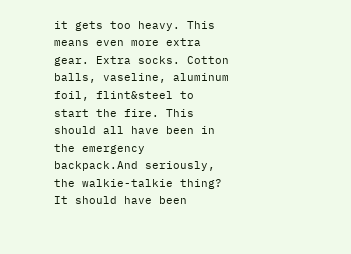it gets too heavy. This means even more extra gear. Extra socks. Cotton balls, vaseline, aluminum foil, flint&steel to start the fire. This should all have been in the emergency backpack.And seriously, the walkie-talkie thing? It should have been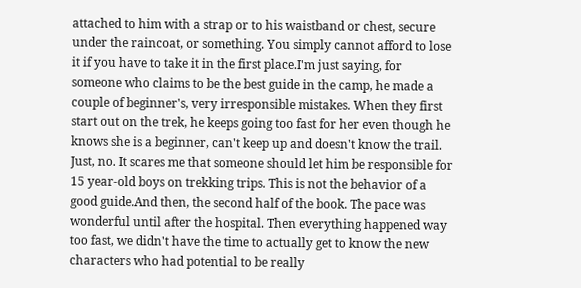attached to him with a strap or to his waistband or chest, secure under the raincoat, or something. You simply cannot afford to lose it if you have to take it in the first place.I'm just saying, for someone who claims to be the best guide in the camp, he made a couple of beginner's, very irresponsible mistakes. When they first start out on the trek, he keeps going too fast for her even though he knows she is a beginner, can't keep up and doesn't know the trail. Just, no. It scares me that someone should let him be responsible for 15 year-old boys on trekking trips. This is not the behavior of a good guide.And then, the second half of the book. The pace was wonderful until after the hospital. Then everything happened way too fast, we didn't have the time to actually get to know the new characters who had potential to be really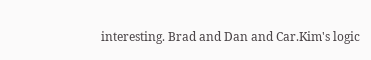interesting. Brad and Dan and Car.Kim's logic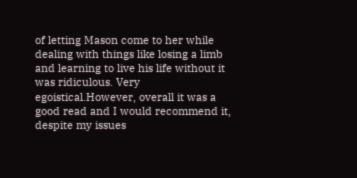of letting Mason come to her while dealing with things like losing a limb and learning to live his life without it was ridiculous. Very egoistical.However, overall it was a good read and I would recommend it, despite my issues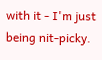with it - I'm just being nit-picky.